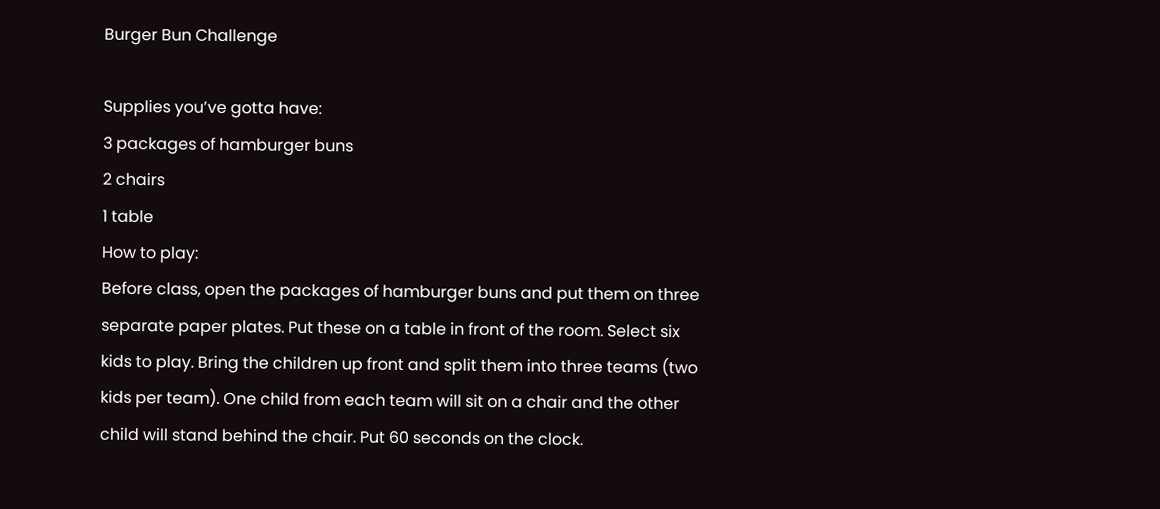Burger Bun Challenge

Supplies you’ve gotta have:
3 packages of hamburger buns
2 chairs
1 table
How to play:
Before class, open the packages of hamburger buns and put them on three
separate paper plates. Put these on a table in front of the room. Select six
kids to play. Bring the children up front and split them into three teams (two
kids per team). One child from each team will sit on a chair and the other
child will stand behind the chair. Put 60 seconds on the clock.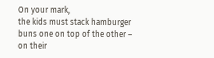On your mark,
the kids must stack hamburger buns one on top of the other – on their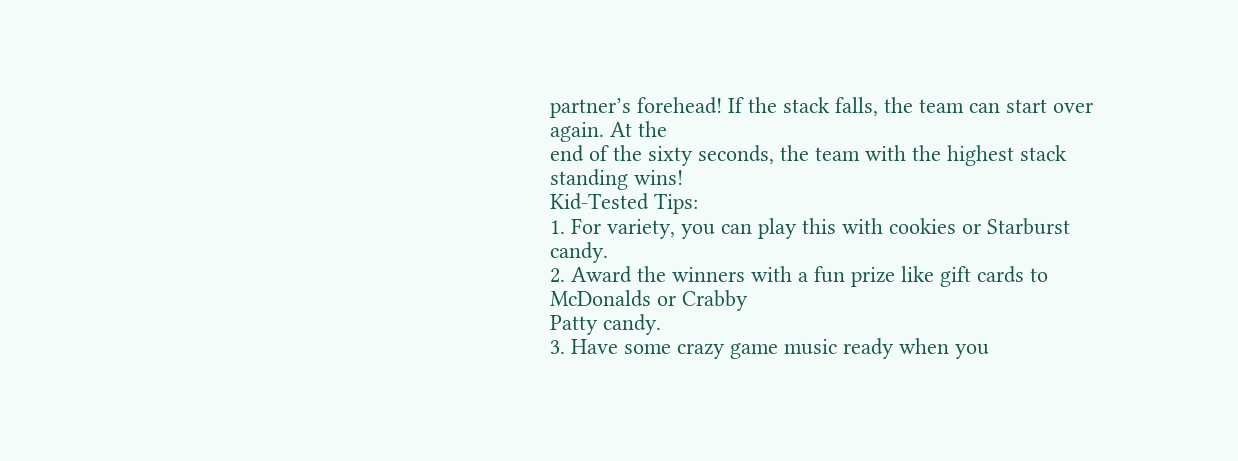partner’s forehead! If the stack falls, the team can start over again. At the
end of the sixty seconds, the team with the highest stack standing wins!
Kid-Tested Tips:
1. For variety, you can play this with cookies or Starburst candy.
2. Award the winners with a fun prize like gift cards to McDonalds or Crabby
Patty candy.
3. Have some crazy game music ready when you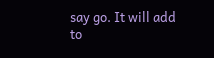say go. It will add to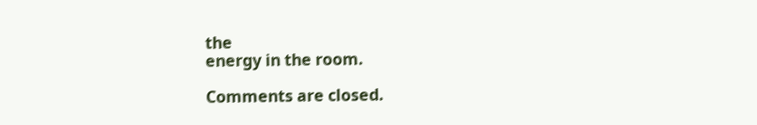the
energy in the room.

Comments are closed.